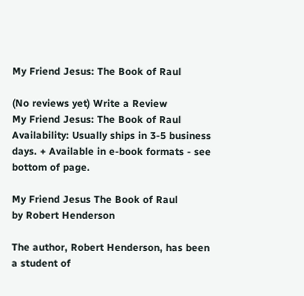My Friend Jesus: The Book of Raul

(No reviews yet) Write a Review
My Friend Jesus: The Book of Raul
Availability: Usually ships in 3-5 business days. + Available in e-book formats - see bottom of page.

My Friend Jesus The Book of Raul
by Robert Henderson

The author, Robert Henderson, has been a student of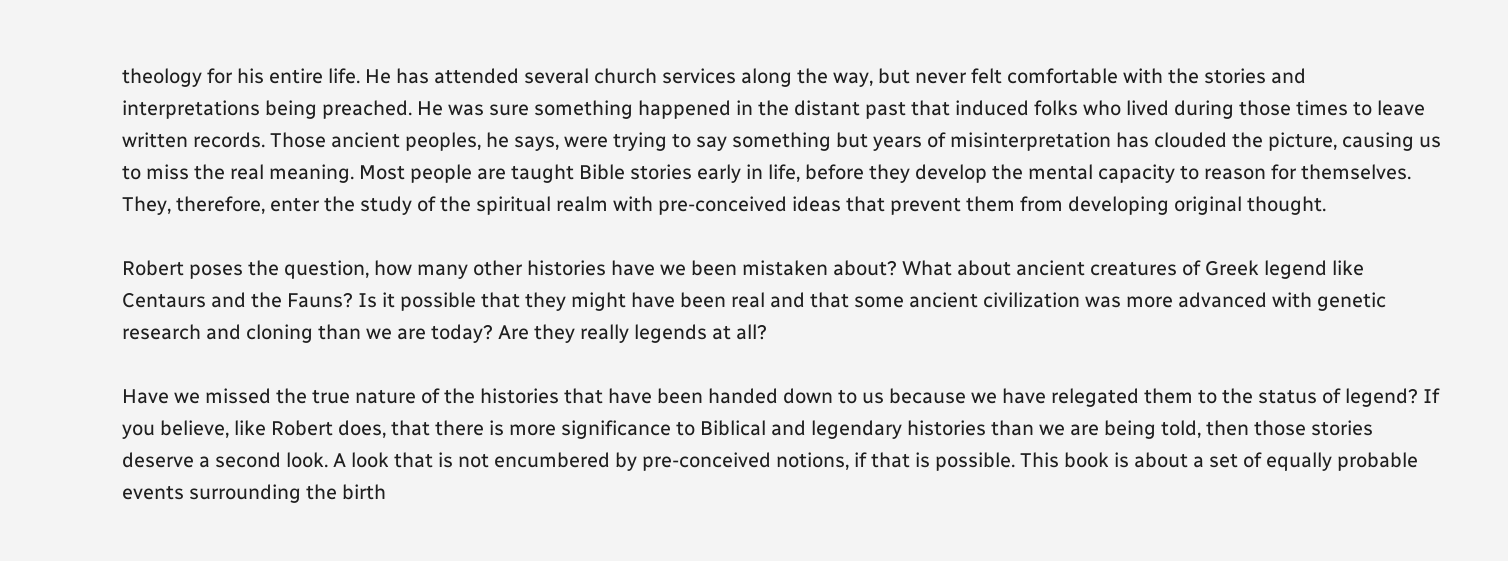theology for his entire life. He has attended several church services along the way, but never felt comfortable with the stories and interpretations being preached. He was sure something happened in the distant past that induced folks who lived during those times to leave written records. Those ancient peoples, he says, were trying to say something but years of misinterpretation has clouded the picture, causing us to miss the real meaning. Most people are taught Bible stories early in life, before they develop the mental capacity to reason for themselves. They, therefore, enter the study of the spiritual realm with pre-conceived ideas that prevent them from developing original thought.

Robert poses the question, how many other histories have we been mistaken about? What about ancient creatures of Greek legend like Centaurs and the Fauns? Is it possible that they might have been real and that some ancient civilization was more advanced with genetic research and cloning than we are today? Are they really legends at all?

Have we missed the true nature of the histories that have been handed down to us because we have relegated them to the status of legend? If you believe, like Robert does, that there is more significance to Biblical and legendary histories than we are being told, then those stories deserve a second look. A look that is not encumbered by pre-conceived notions, if that is possible. This book is about a set of equally probable events surrounding the birth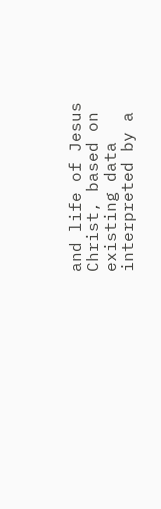and life of Jesus Christ, based on existing data interpreted by a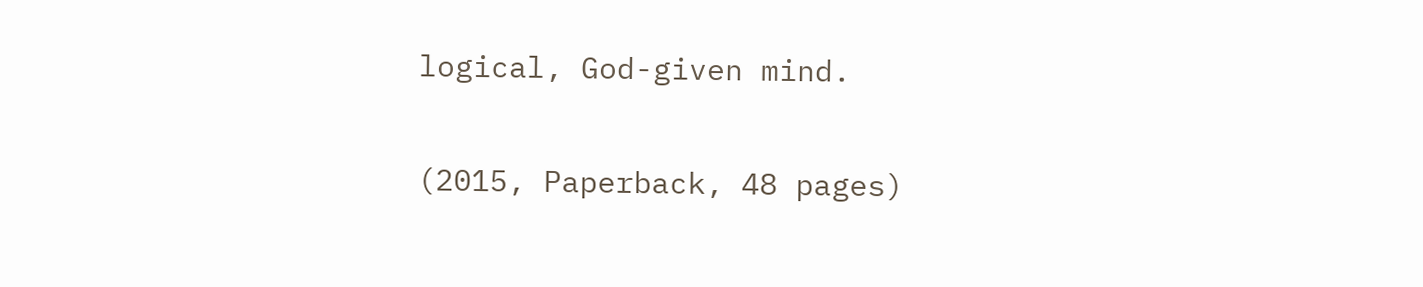logical, God-given mind.

(2015, Paperback, 48 pages)